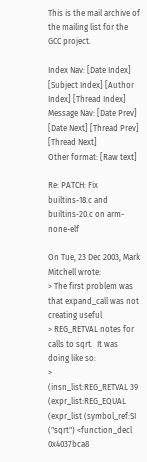This is the mail archive of the mailing list for the GCC project.

Index Nav: [Date Index] [Subject Index] [Author Index] [Thread Index]
Message Nav: [Date Prev] [Date Next] [Thread Prev] [Thread Next]
Other format: [Raw text]

Re: PATCH: Fix builtins-18.c and builtins-20.c on arm-none-elf

On Tue, 23 Dec 2003, Mark Mitchell wrote:
> The first problem was that expand_call was not creating useful
> REG_RETVAL notes for calls to sqrt.  It was doing like so:
>     (insn_list:REG_RETVAL 39 (expr_list:REG_EQUAL (expr_list (symbol_ref:SI ("sqrt") <function_decl 0x4037bca8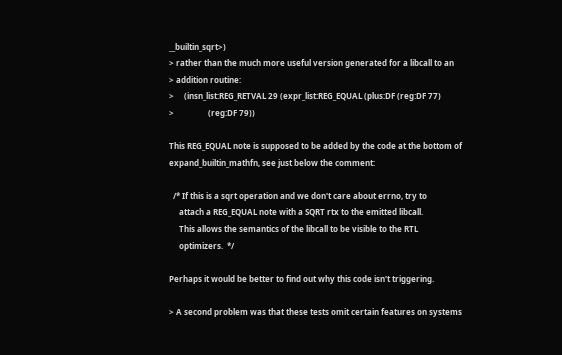__builtin_sqrt>)
> rather than the much more useful version generated for a libcall to an
> addition routine:
>     (insn_list:REG_RETVAL 29 (expr_list:REG_EQUAL (plus:DF (reg:DF 77)
>                 (reg:DF 79))

This REG_EQUAL note is supposed to be added by the code at the bottom of
expand_builtin_mathfn, see just below the comment:

  /* If this is a sqrt operation and we don't care about errno, try to
     attach a REG_EQUAL note with a SQRT rtx to the emitted libcall.
     This allows the semantics of the libcall to be visible to the RTL
     optimizers.  */

Perhaps it would be better to find out why this code isn't triggering.

> A second problem was that these tests omit certain features on systems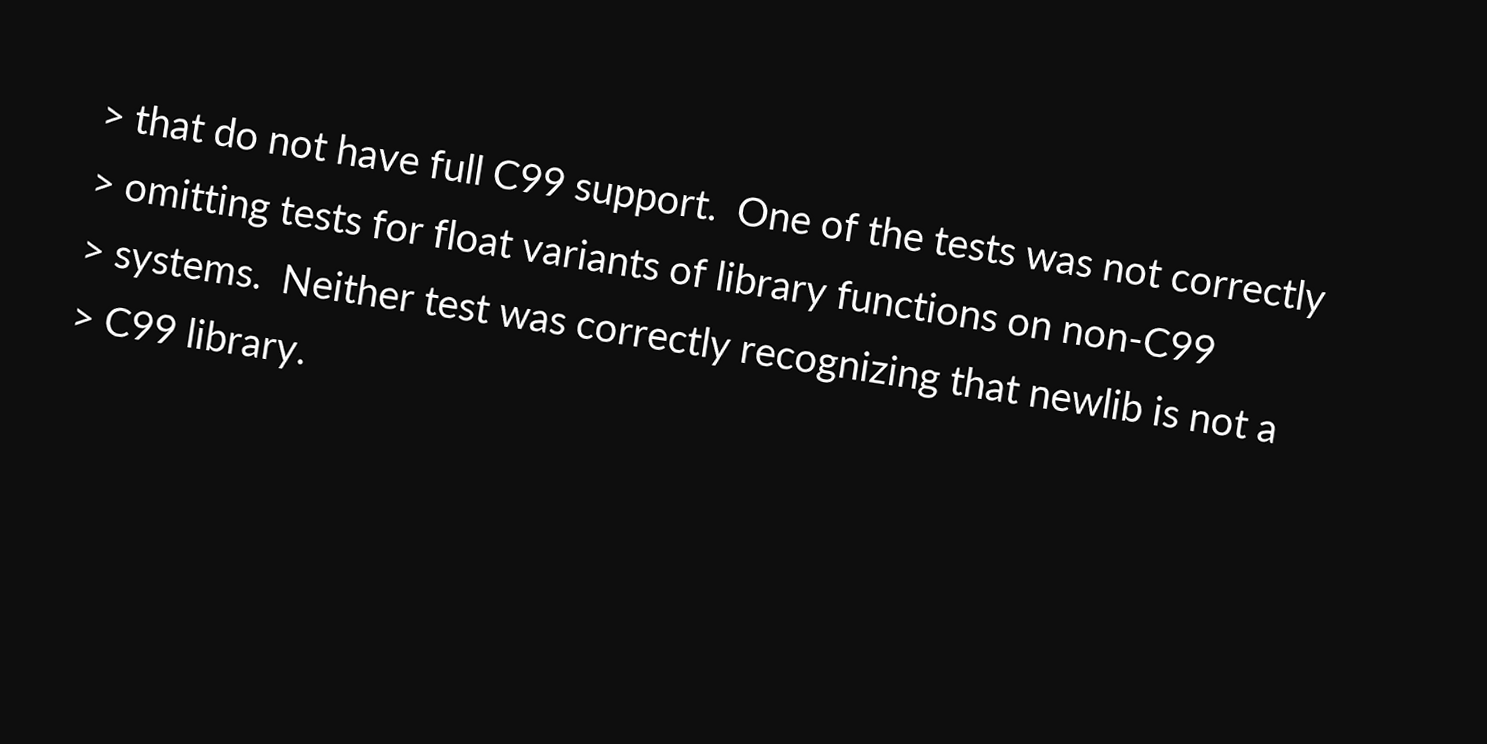> that do not have full C99 support.  One of the tests was not correctly
> omitting tests for float variants of library functions on non-C99
> systems.  Neither test was correctly recognizing that newlib is not a
> C99 library.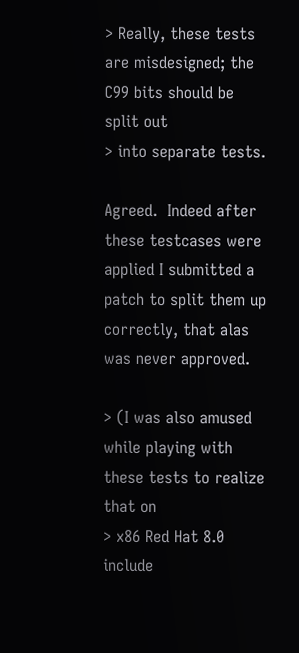> Really, these tests are misdesigned; the C99 bits should be split out
> into separate tests.

Agreed.  Indeed after these testcases were applied I submitted a
patch to split them up correctly, that alas was never approved.

> (I was also amused while playing with these tests to realize that on
> x86 Red Hat 8.0 include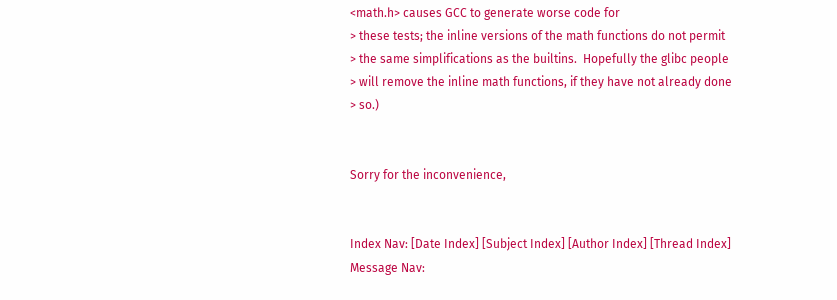<math.h> causes GCC to generate worse code for
> these tests; the inline versions of the math functions do not permit
> the same simplifications as the builtins.  Hopefully the glibc people
> will remove the inline math functions, if they have not already done
> so.)


Sorry for the inconvenience,


Index Nav: [Date Index] [Subject Index] [Author Index] [Thread Index]
Message Nav: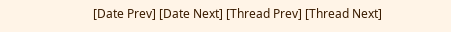[Date Prev] [Date Next] [Thread Prev] [Thread Next]